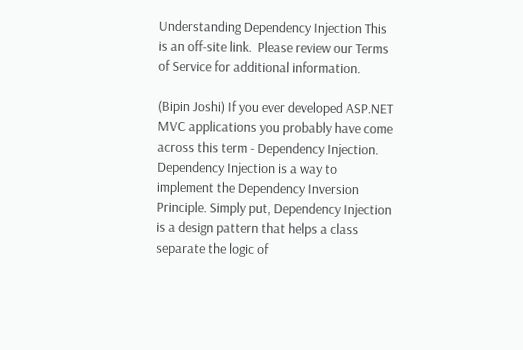Understanding Dependency Injection This is an off-site link.  Please review our Terms of Service for additional information.

(Bipin Joshi) If you ever developed ASP.NET MVC applications you probably have come across this term - Dependency Injection. Dependency Injection is a way to implement the Dependency Inversion Principle. Simply put, Dependency Injection is a design pattern that helps a class separate the logic of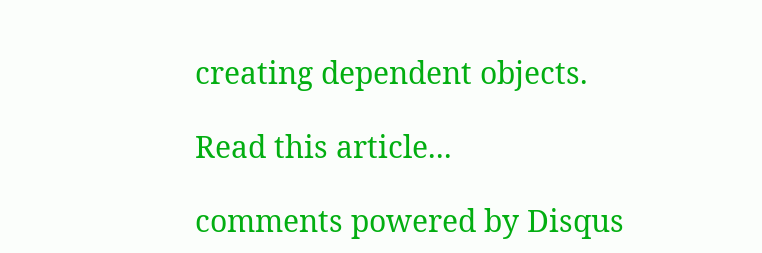creating dependent objects.

Read this article...

comments powered by Disqus